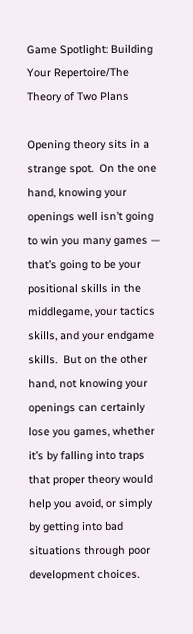Game Spotlight: Building Your Repertoire/The Theory of Two Plans

Opening theory sits in a strange spot.  On the one hand, knowing your openings well isn’t going to win you many games — that’s going to be your positional skills in the middlegame, your tactics skills, and your endgame skills.  But on the other hand, not knowing your openings can certainly lose you games, whether it’s by falling into traps that proper theory would help you avoid, or simply by getting into bad situations through poor development choices.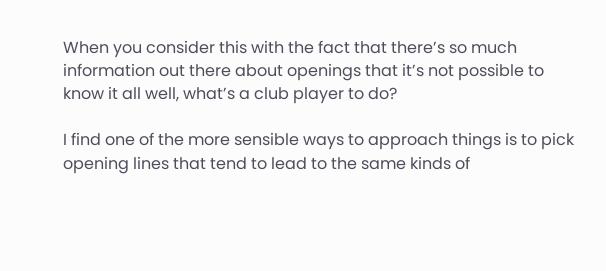When you consider this with the fact that there’s so much information out there about openings that it’s not possible to know it all well, what’s a club player to do?

I find one of the more sensible ways to approach things is to pick opening lines that tend to lead to the same kinds of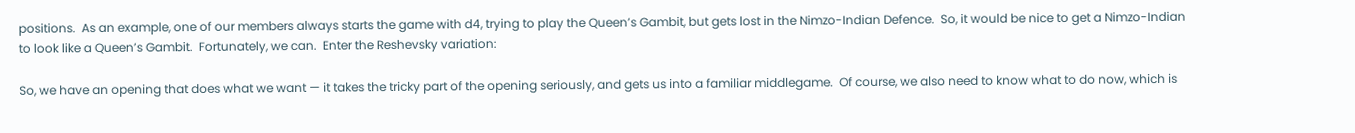positions.  As an example, one of our members always starts the game with d4, trying to play the Queen’s Gambit, but gets lost in the Nimzo-Indian Defence.  So, it would be nice to get a Nimzo-Indian to look like a Queen’s Gambit.  Fortunately, we can.  Enter the Reshevsky variation:

So, we have an opening that does what we want — it takes the tricky part of the opening seriously, and gets us into a familiar middlegame.  Of course, we also need to know what to do now, which is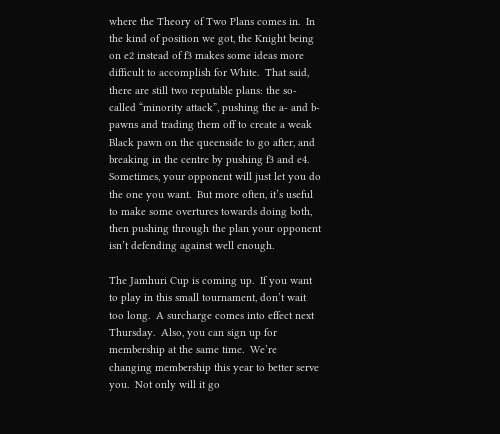where the Theory of Two Plans comes in.  In the kind of position we got, the Knight being on e2 instead of f3 makes some ideas more difficult to accomplish for White.  That said, there are still two reputable plans: the so-called “minority attack”, pushing the a- and b-pawns and trading them off to create a weak Black pawn on the queenside to go after, and breaking in the centre by pushing f3 and e4.  Sometimes, your opponent will just let you do the one you want.  But more often, it’s useful to make some overtures towards doing both, then pushing through the plan your opponent isn’t defending against well enough.

The Jamhuri Cup is coming up.  If you want to play in this small tournament, don’t wait too long.  A surcharge comes into effect next Thursday.  Also, you can sign up for membership at the same time.  We’re changing membership this year to better serve you.  Not only will it go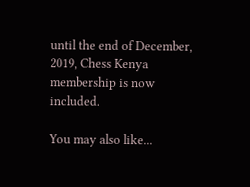until the end of December, 2019, Chess Kenya membership is now included.

You may also like...